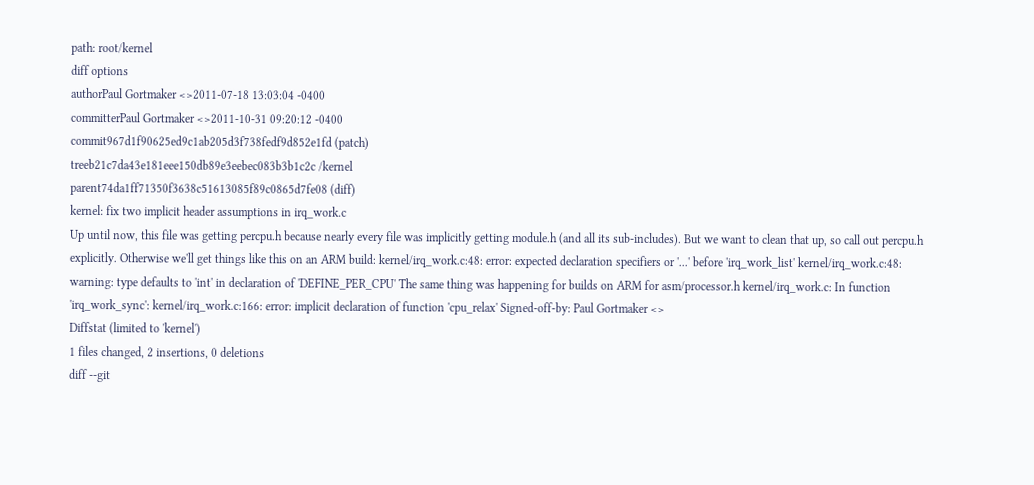path: root/kernel
diff options
authorPaul Gortmaker <>2011-07-18 13:03:04 -0400
committerPaul Gortmaker <>2011-10-31 09:20:12 -0400
commit967d1f90625ed9c1ab205d3f738fedf9d852e1fd (patch)
treeb21c7da43e181eee150db89e3eebec083b3b1c2c /kernel
parent74da1ff71350f3638c51613085f89c0865d7fe08 (diff)
kernel: fix two implicit header assumptions in irq_work.c
Up until now, this file was getting percpu.h because nearly every file was implicitly getting module.h (and all its sub-includes). But we want to clean that up, so call out percpu.h explicitly. Otherwise we'll get things like this on an ARM build: kernel/irq_work.c:48: error: expected declaration specifiers or '...' before 'irq_work_list' kernel/irq_work.c:48: warning: type defaults to 'int' in declaration of 'DEFINE_PER_CPU' The same thing was happening for builds on ARM for asm/processor.h kernel/irq_work.c: In function 'irq_work_sync': kernel/irq_work.c:166: error: implicit declaration of function 'cpu_relax' Signed-off-by: Paul Gortmaker <>
Diffstat (limited to 'kernel')
1 files changed, 2 insertions, 0 deletions
diff --git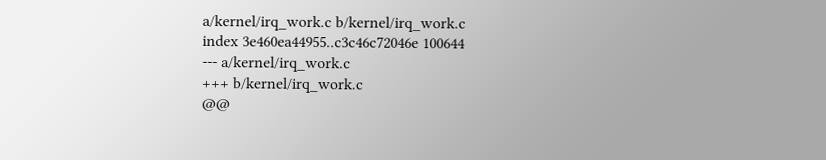a/kernel/irq_work.c b/kernel/irq_work.c
index 3e460ea44955..c3c46c72046e 100644
--- a/kernel/irq_work.c
+++ b/kernel/irq_work.c
@@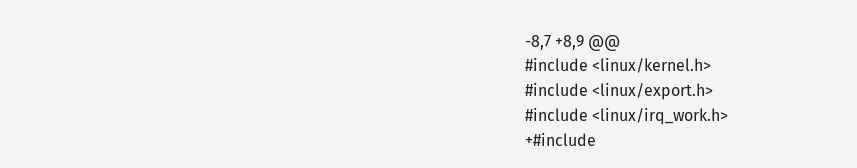-8,7 +8,9 @@
#include <linux/kernel.h>
#include <linux/export.h>
#include <linux/irq_work.h>
+#include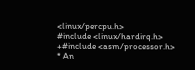<linux/percpu.h>
#include <linux/hardirq.h>
+#include <asm/processor.h>
* An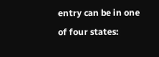entry can be in one of four states: